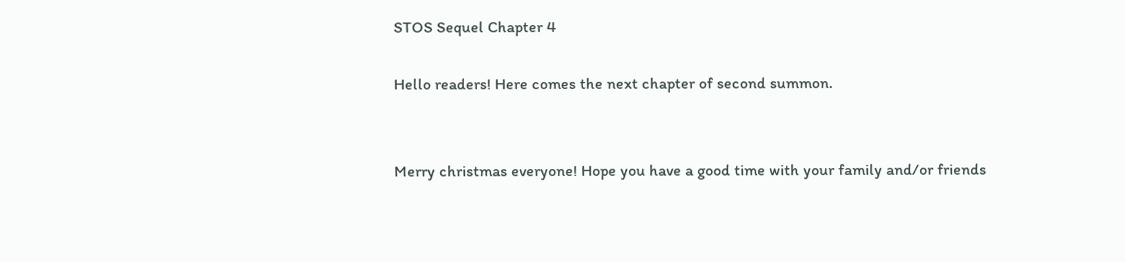STOS Sequel Chapter 4

Hello readers! Here comes the next chapter of second summon.


Merry christmas everyone! Hope you have a good time with your family and/or friends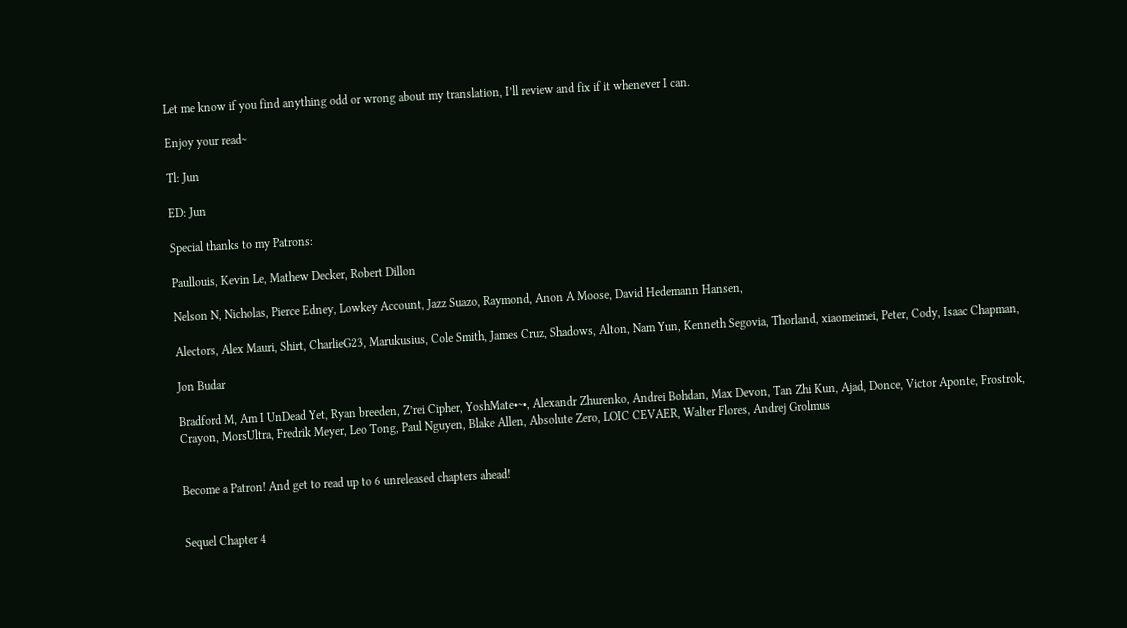Let me know if you find anything odd or wrong about my translation, I’ll review and fix if it whenever I can.

Enjoy your read~

Tl: Jun

ED: Jun

Special thanks to my Patrons:

Paullouis, Kevin Le, Mathew Decker, Robert Dillon

Nelson N, Nicholas, Pierce Edney, Lowkey Account, Jazz Suazo, Raymond, Anon A Moose, David Hedemann Hansen,

Alectors, Alex Mauri, Shirt, CharlieG23, Marukusius, Cole Smith, James Cruz, Shadows, Alton, Nam Yun, Kenneth Segovia, Thorland, xiaomeimei, Peter, Cody, Isaac Chapman,

Jon Budar

Bradford M, Am I UnDead Yet, Ryan breeden, Z’rei Cipher, YoshMate•~•, Alexandr Zhurenko, Andrei Bohdan, Max Devon, Tan Zhi Kun, Ajad, Donce, Victor Aponte, Frostrok, Crayon, MorsUltra, Fredrik Meyer, Leo Tong, Paul Nguyen, Blake Allen, Absolute Zero, LOIC CEVAER, Walter Flores, Andrej Grolmus


Become a Patron! And get to read up to 6 unreleased chapters ahead!


Sequel Chapter 4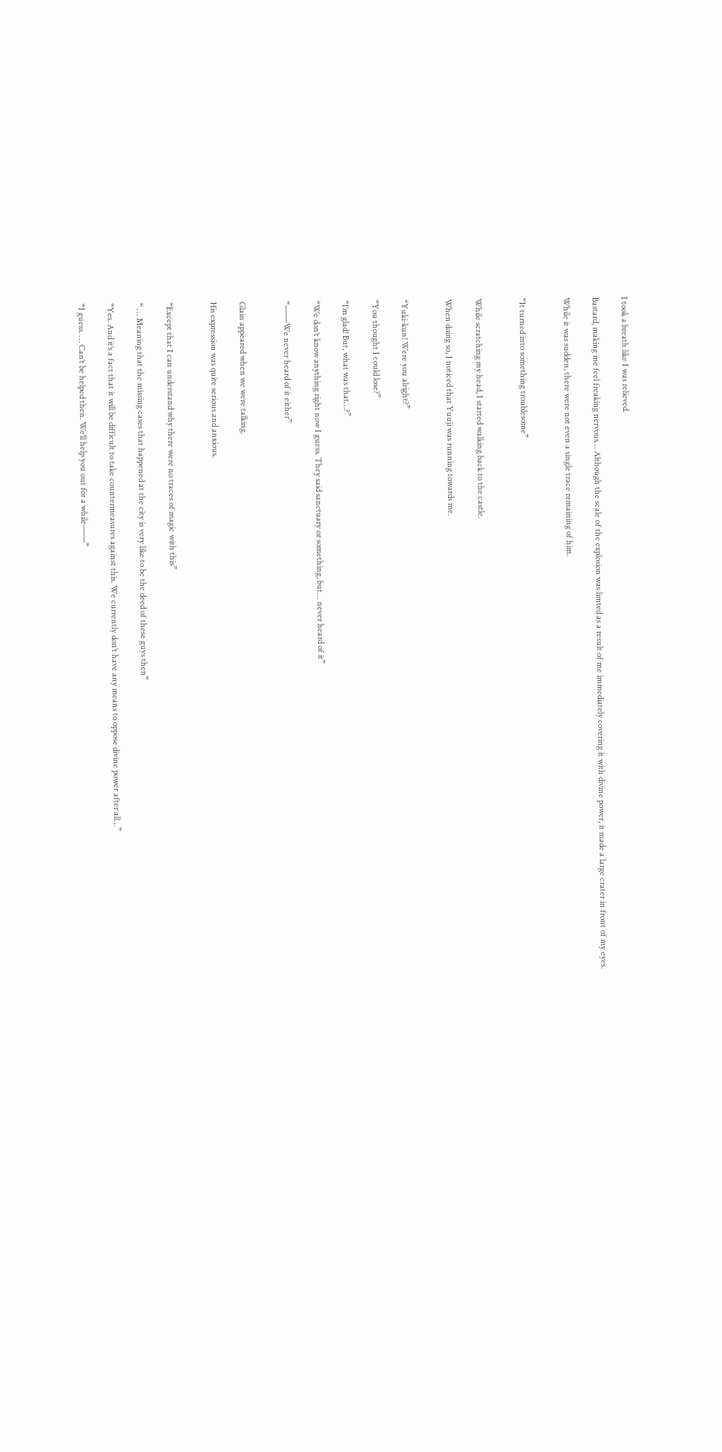I took a breath like I was relieved.

Bastard, making me feel freaking nervous… Although the scale of the explosion was limted as a result of me immediately covering it with divine power, it made a large crater in front of my eyes.

While it was sudden, there were not even a single trace remaining of him.


“It turned into something troublesome”


While scratching my head, I started walking back to the castle.

When doing so, I noticed that Yuuji was running towards me.


“Yuki-kun! Were you alright?”

“You thought I could lose?”

“I’m glad! But, what was that…?”

“We don’t know anything right now I guess. They said sanctuary or something, but… never heard of it”

“――We never heard of it either”


Glain appeared when we were talking.

His expression was quite serious and anxious.


“Except that I can understand why there were no traces of magic with this”

“ … Meaning that the missing cases that happened at the city is very like to be the deed of these guys then”

“Yes. And it’s a fact that it will be difficult to take countermeasures against this. We currently don’t have any means to oppose divine power after all…”

“I guess. … Can’t be helped then. We’ll help you out for a while――”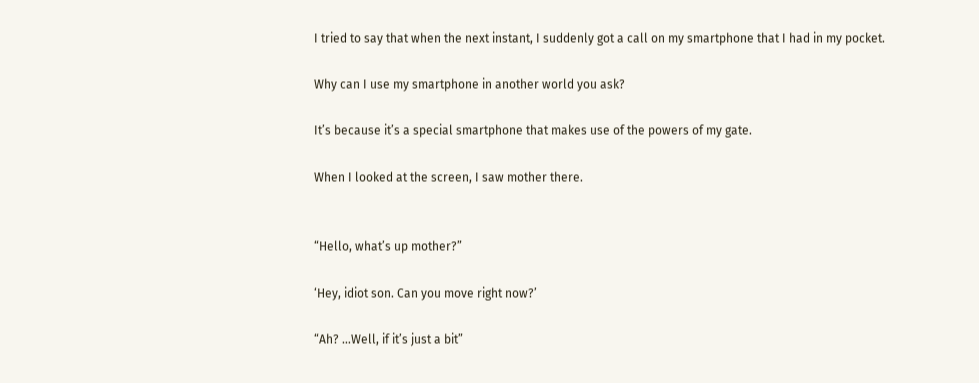I tried to say that when the next instant, I suddenly got a call on my smartphone that I had in my pocket.

Why can I use my smartphone in another world you ask?

It’s because it’s a special smartphone that makes use of the powers of my gate.

When I looked at the screen, I saw mother there.


“Hello, what’s up mother?”

‘Hey, idiot son. Can you move right now?’

“Ah? …Well, if it’s just a bit”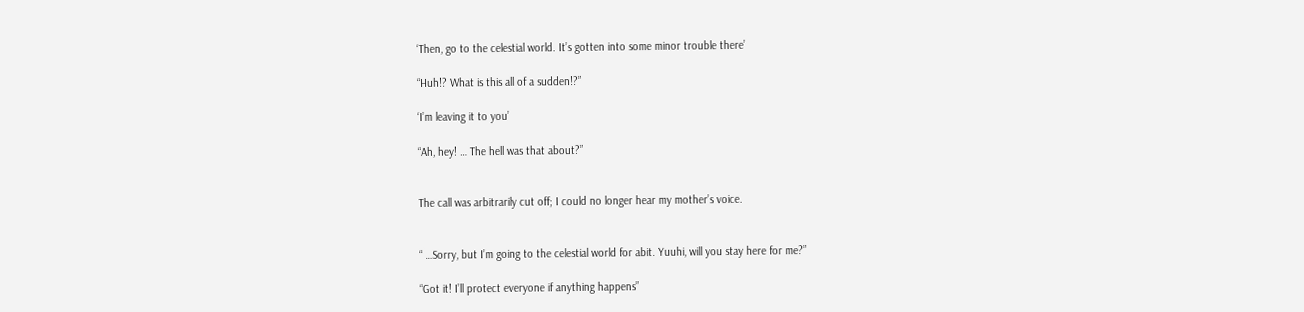‘Then, go to the celestial world. It’s gotten into some minor trouble there’

“Huh!? What is this all of a sudden!?”

‘I’m leaving it to you’

“Ah, hey! … The hell was that about?”


The call was arbitrarily cut off; I could no longer hear my mother’s voice.


“ …Sorry, but I’m going to the celestial world for abit. Yuuhi, will you stay here for me?”

“Got it! I’ll protect everyone if anything happens”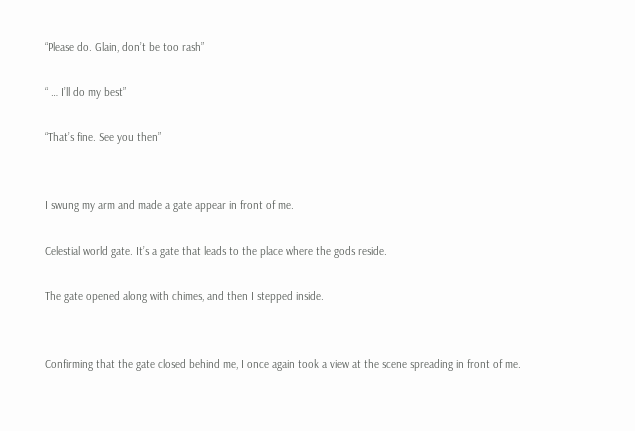“Please do. Glain, don’t be too rash”

“ … I’ll do my best”

“That’s fine. See you then”


I swung my arm and made a gate appear in front of me.

Celestial world gate. It’s a gate that leads to the place where the gods reside.

The gate opened along with chimes, and then I stepped inside.


Confirming that the gate closed behind me, I once again took a view at the scene spreading in front of me.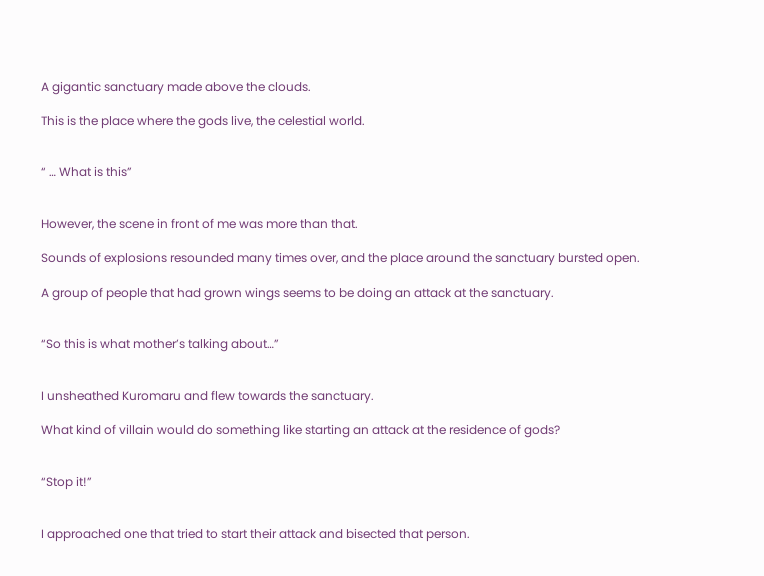A gigantic sanctuary made above the clouds.

This is the place where the gods live, the celestial world.


“ … What is this”


However, the scene in front of me was more than that.

Sounds of explosions resounded many times over, and the place around the sanctuary bursted open.

A group of people that had grown wings seems to be doing an attack at the sanctuary.


“So this is what mother’s talking about…”


I unsheathed Kuromaru and flew towards the sanctuary.

What kind of villain would do something like starting an attack at the residence of gods?


“Stop it!”


I approached one that tried to start their attack and bisected that person.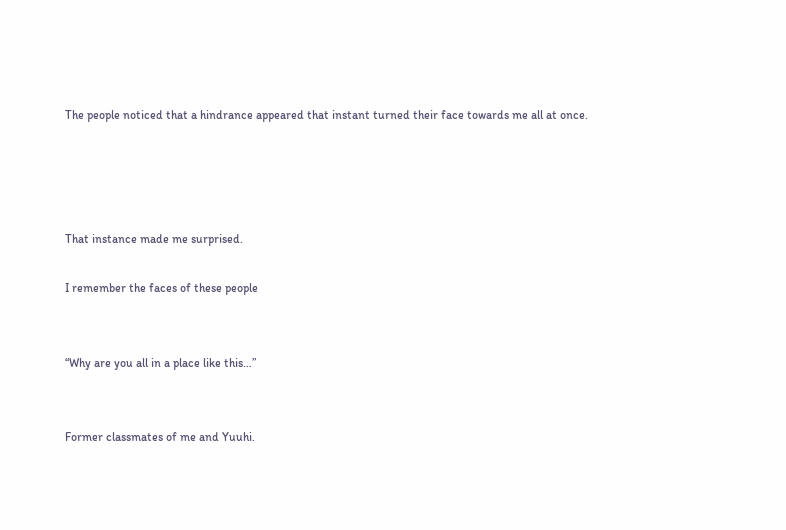The people noticed that a hindrance appeared that instant turned their face towards me all at once.




That instance made me surprised.

I remember the faces of these people


“Why are you all in a place like this…”


Former classmates of me and Yuuhi.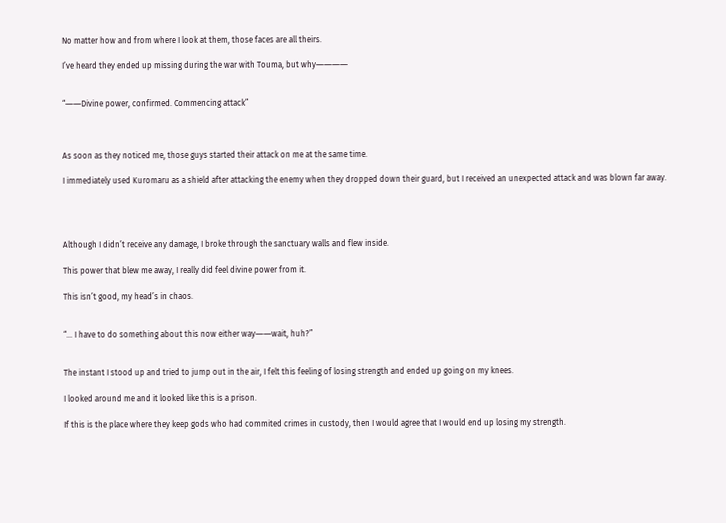No matter how and from where I look at them, those faces are all theirs.

I’ve heard they ended up missing during the war with Touma, but why――――


“――Divine power, confirmed. Commencing attack”



As soon as they noticed me, those guys started their attack on me at the same time.

I immediately used Kuromaru as a shield after attacking the enemy when they dropped down their guard, but I received an unexpected attack and was blown far away.




Although I didn’t receive any damage, I broke through the sanctuary walls and flew inside.

This power that blew me away, I really did feel divine power from it.

This isn’t good, my head’s in chaos.


“… I have to do something about this now either way――wait, huh?”


The instant I stood up and tried to jump out in the air, I felt this feeling of losing strength and ended up going on my knees.

I looked around me and it looked like this is a prison.

If this is the place where they keep gods who had commited crimes in custody, then I would agree that I would end up losing my strength.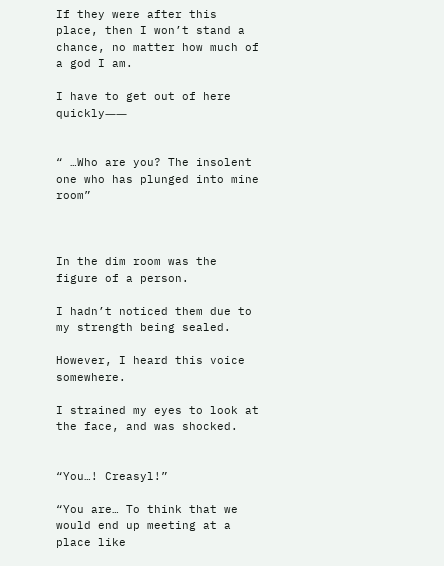If they were after this place, then I won’t stand a chance, no matter how much of a god I am.

I have to get out of here quickly――


“ …Who are you? The insolent one who has plunged into mine room”



In the dim room was the figure of a person.

I hadn’t noticed them due to my strength being sealed.

However, I heard this voice somewhere.

I strained my eyes to look at the face, and was shocked.


“You…! Creasyl!”

“You are… To think that we would end up meeting at a place like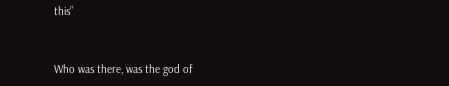this”


Who was there, was the god of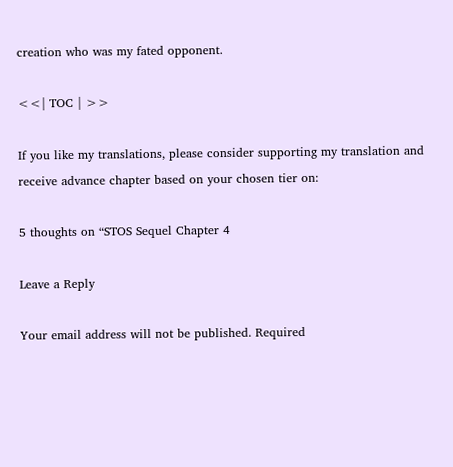creation who was my fated opponent.

<<| TOC | >>

If you like my translations, please consider supporting my translation and receive advance chapter based on your chosen tier on:

5 thoughts on “STOS Sequel Chapter 4

Leave a Reply

Your email address will not be published. Required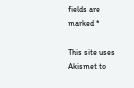fields are marked *

This site uses Akismet to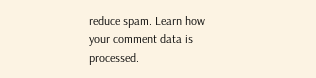reduce spam. Learn how your comment data is processed.